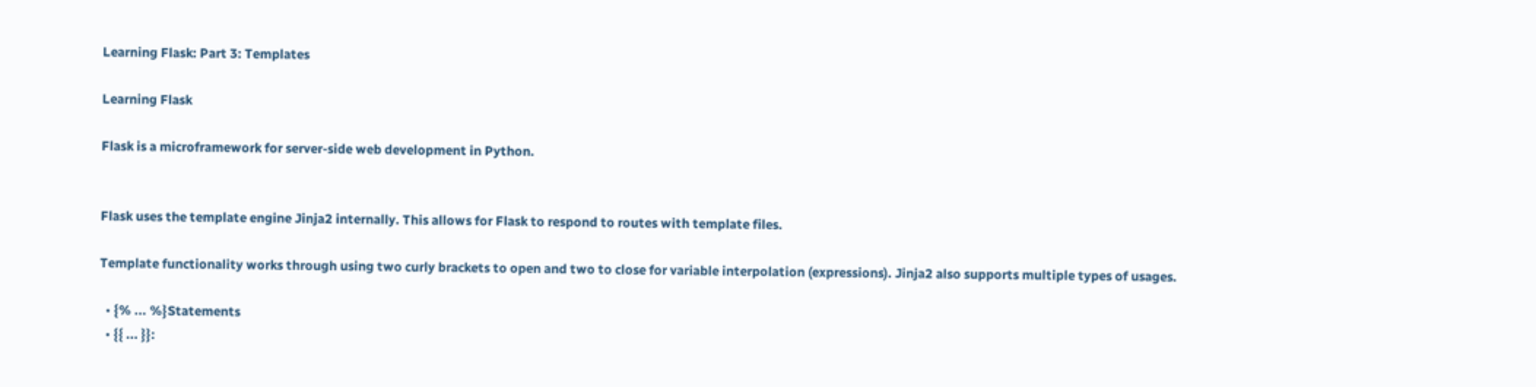Learning Flask: Part 3: Templates

Learning Flask

Flask is a microframework for server-side web development in Python.


Flask uses the template engine Jinja2 internally. This allows for Flask to respond to routes with template files.

Template functionality works through using two curly brackets to open and two to close for variable interpolation (expressions). Jinja2 also supports multiple types of usages.

  • {% ... %}Statements
  • {{ ... }}: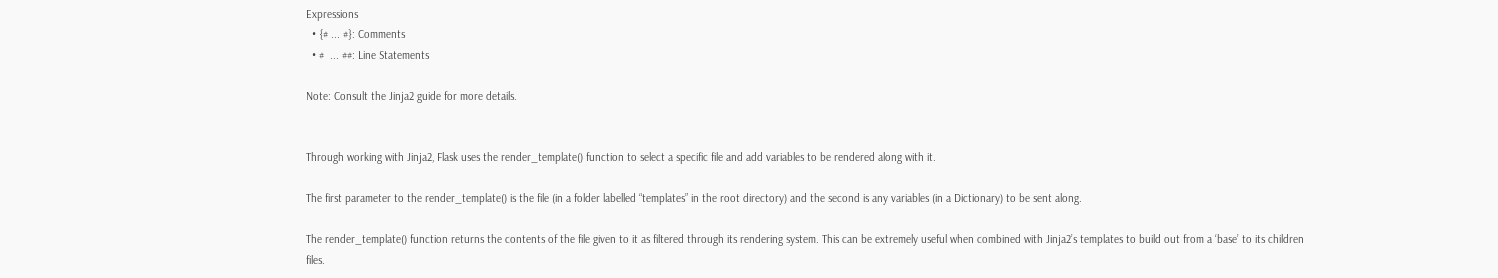Expressions
  • {# ... #}: Comments
  • #  ... ##: Line Statements

Note: Consult the Jinja2 guide for more details.


Through working with Jinja2, Flask uses the render_template() function to select a specific file and add variables to be rendered along with it.

The first parameter to the render_template() is the file (in a folder labelled “templates” in the root directory) and the second is any variables (in a Dictionary) to be sent along.

The render_template() function returns the contents of the file given to it as filtered through its rendering system. This can be extremely useful when combined with Jinja2’s templates to build out from a ‘base’ to its children files.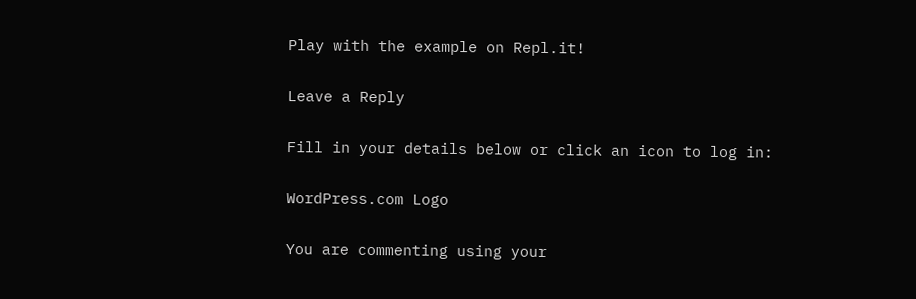Play with the example on Repl.it!

Leave a Reply

Fill in your details below or click an icon to log in:

WordPress.com Logo

You are commenting using your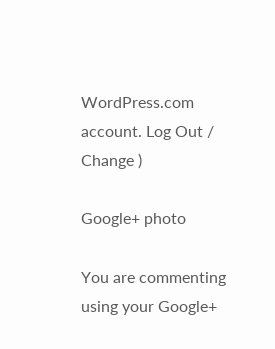WordPress.com account. Log Out /  Change )

Google+ photo

You are commenting using your Google+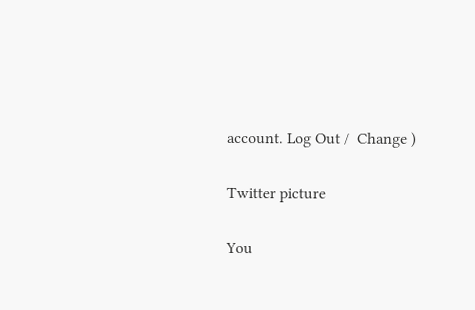account. Log Out /  Change )

Twitter picture

You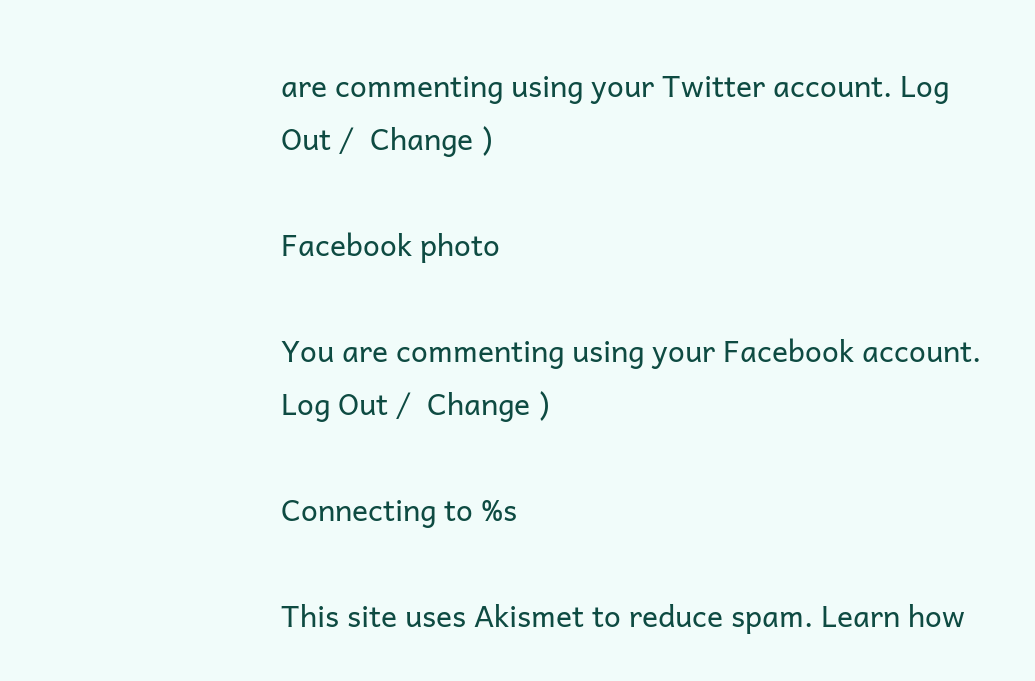are commenting using your Twitter account. Log Out /  Change )

Facebook photo

You are commenting using your Facebook account. Log Out /  Change )

Connecting to %s

This site uses Akismet to reduce spam. Learn how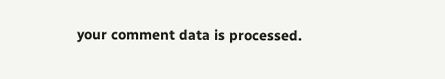your comment data is processed.